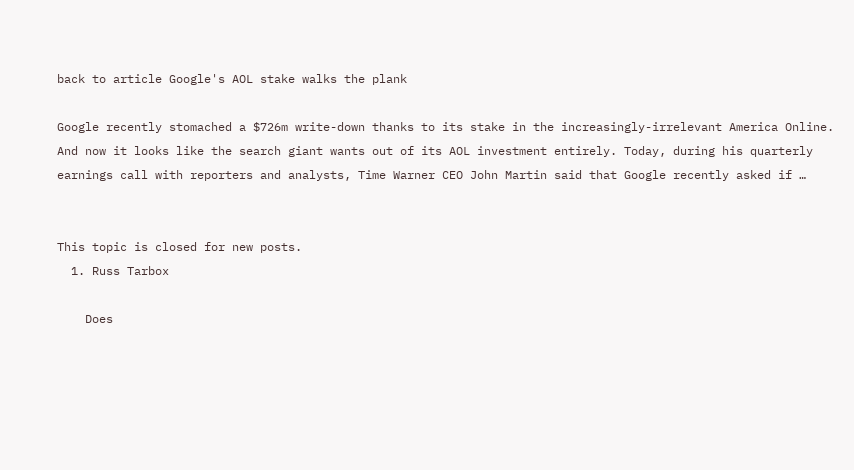back to article Google's AOL stake walks the plank

Google recently stomached a $726m write-down thanks to its stake in the increasingly-irrelevant America Online. And now it looks like the search giant wants out of its AOL investment entirely. Today, during his quarterly earnings call with reporters and analysts, Time Warner CEO John Martin said that Google recently asked if …


This topic is closed for new posts.
  1. Russ Tarbox

    Does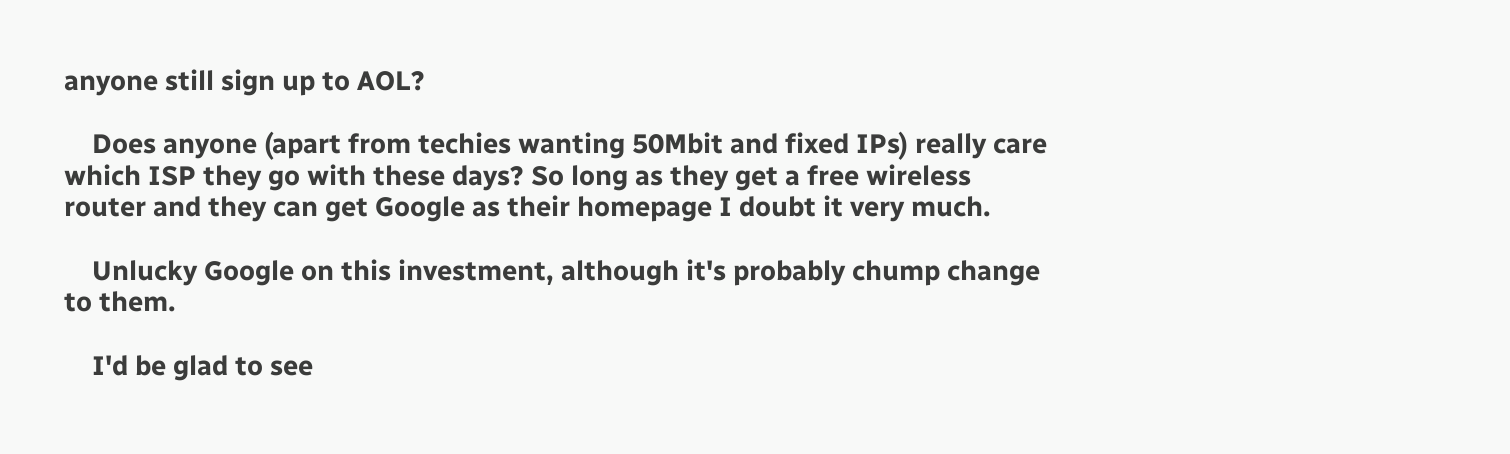anyone still sign up to AOL?

    Does anyone (apart from techies wanting 50Mbit and fixed IPs) really care which ISP they go with these days? So long as they get a free wireless router and they can get Google as their homepage I doubt it very much.

    Unlucky Google on this investment, although it's probably chump change to them.

    I'd be glad to see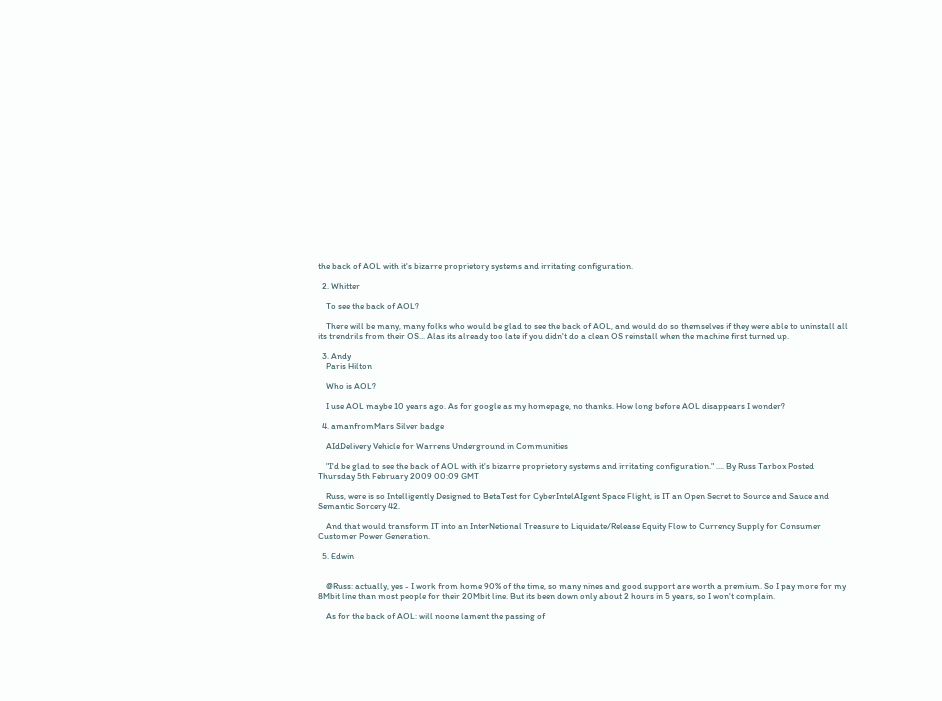the back of AOL with it's bizarre proprietory systems and irritating configuration.

  2. Whitter

    To see the back of AOL?

    There will be many, many folks who would be glad to see the back of AOL, and would do so themselves if they were able to uninstall all its trendrils from their OS... Alas its already too late if you didn't do a clean OS reinstall when the machine first turned up.

  3. Andy
    Paris Hilton

    Who is AOL?

    I use AOL maybe 10 years ago. As for google as my homepage, no thanks. How long before AOL disappears I wonder?

  4. amanfromMars Silver badge

    AIdDelivery Vehicle for Warrens Underground in Communities

    "I'd be glad to see the back of AOL with it's bizarre proprietory systems and irritating configuration." .... By Russ Tarbox Posted Thursday 5th February 2009 00:09 GMT

    Russ, were is so Intelligently Designed to BetaTest for CyberIntelAIgent Space Flight, is IT an Open Secret to Source and Sauce and Semantic Sorcery 42.

    And that would transform IT into an InterNetional Treasure to Liquidate/Release Equity Flow to Currency Supply for Consumer Customer Power Generation.

  5. Edwin


    @Russ: actually, yes - I work from home 90% of the time, so many nines and good support are worth a premium. So I pay more for my 8Mbit line than most people for their 20Mbit line. But its been down only about 2 hours in 5 years, so I won't complain.

    As for the back of AOL: will noone lament the passing of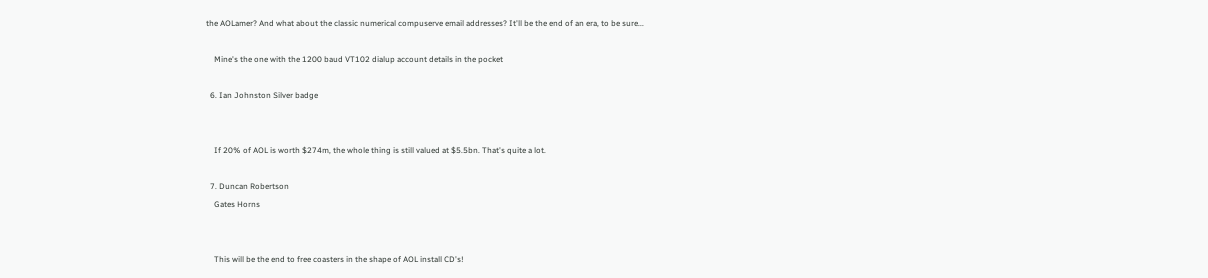the AOLamer? And what about the classic numerical compuserve email addresses? It'll be the end of an era, to be sure...

    Mine's the one with the 1200 baud VT102 dialup account details in the pocket

  6. Ian Johnston Silver badge


    If 20% of AOL is worth $274m, the whole thing is still valued at $5.5bn. That's quite a lot.

  7. Duncan Robertson
    Gates Horns


    This will be the end to free coasters in the shape of AOL install CD's!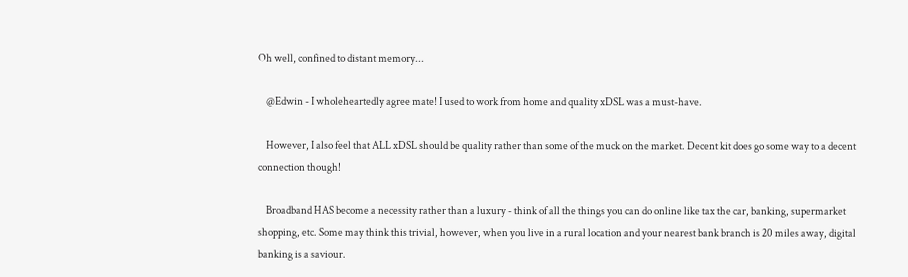Oh well, confined to distant memory...

    @Edwin - I wholeheartedly agree mate! I used to work from home and quality xDSL was a must-have.

    However, I also feel that ALL xDSL should be quality rather than some of the muck on the market. Decent kit does go some way to a decent connection though!

    Broadband HAS become a necessity rather than a luxury - think of all the things you can do online like tax the car, banking, supermarket shopping, etc. Some may think this trivial, however, when you live in a rural location and your nearest bank branch is 20 miles away, digital banking is a saviour.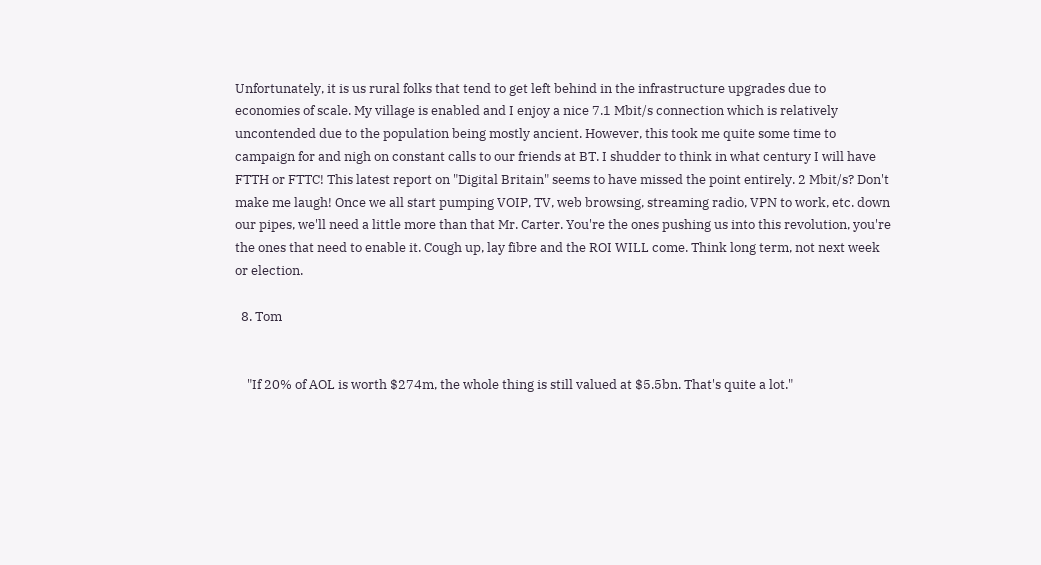Unfortunately, it is us rural folks that tend to get left behind in the infrastructure upgrades due to economies of scale. My village is enabled and I enjoy a nice 7.1 Mbit/s connection which is relatively uncontended due to the population being mostly ancient. However, this took me quite some time to campaign for and nigh on constant calls to our friends at BT. I shudder to think in what century I will have FTTH or FTTC! This latest report on "Digital Britain" seems to have missed the point entirely. 2 Mbit/s? Don't make me laugh! Once we all start pumping VOIP, TV, web browsing, streaming radio, VPN to work, etc. down our pipes, we'll need a little more than that Mr. Carter. You're the ones pushing us into this revolution, you're the ones that need to enable it. Cough up, lay fibre and the ROI WILL come. Think long term, not next week or election.

  8. Tom


    "If 20% of AOL is worth $274m, the whole thing is still valued at $5.5bn. That's quite a lot."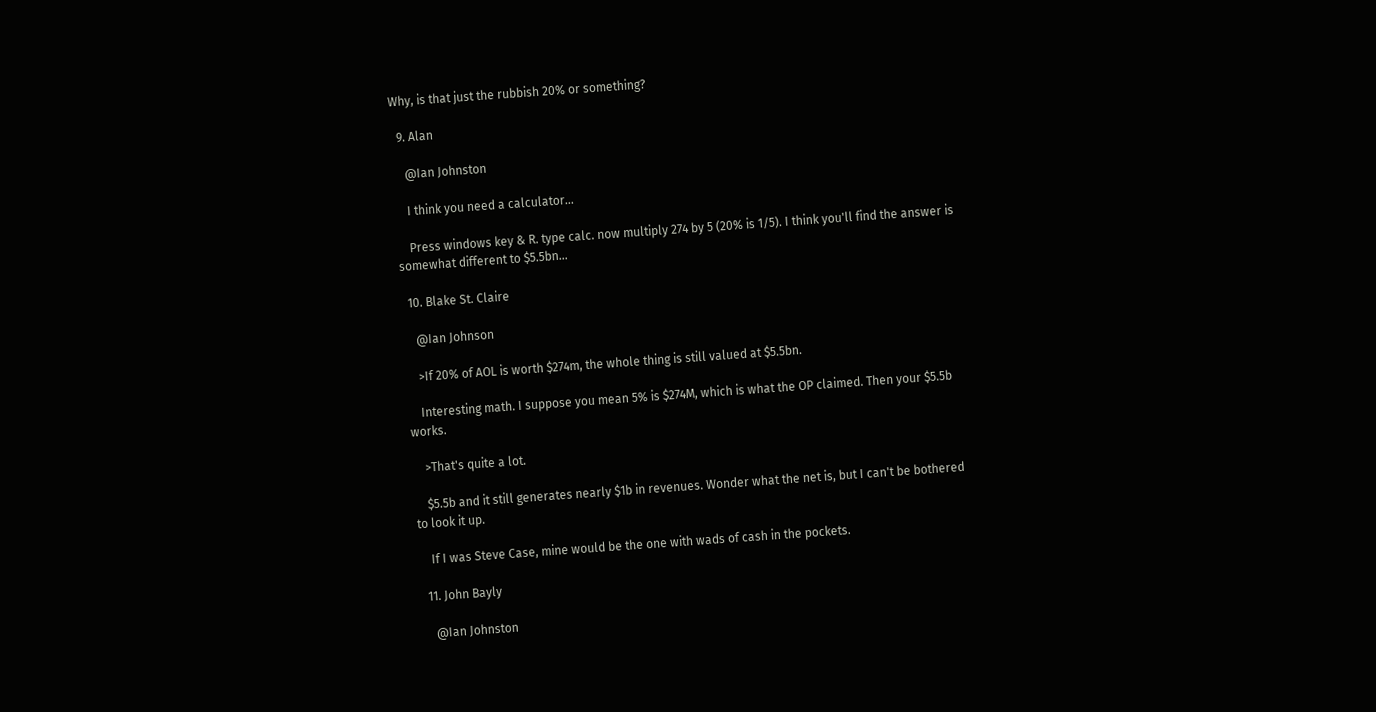Why, is that just the rubbish 20% or something?

  9. Alan

    @Ian Johnston

    I think you need a calculator...

    Press windows key & R. type calc. now multiply 274 by 5 (20% is 1/5). I think you'll find the answer is somewhat different to $5.5bn...

  10. Blake St. Claire

    @Ian Johnson

    >If 20% of AOL is worth $274m, the whole thing is still valued at $5.5bn.

    Interesting math. I suppose you mean 5% is $274M, which is what the OP claimed. Then your $5.5b works.

    >That's quite a lot.

    $5.5b and it still generates nearly $1b in revenues. Wonder what the net is, but I can't be bothered to look it up.

    If I was Steve Case, mine would be the one with wads of cash in the pockets.

  11. John Bayly

    @Ian Johnston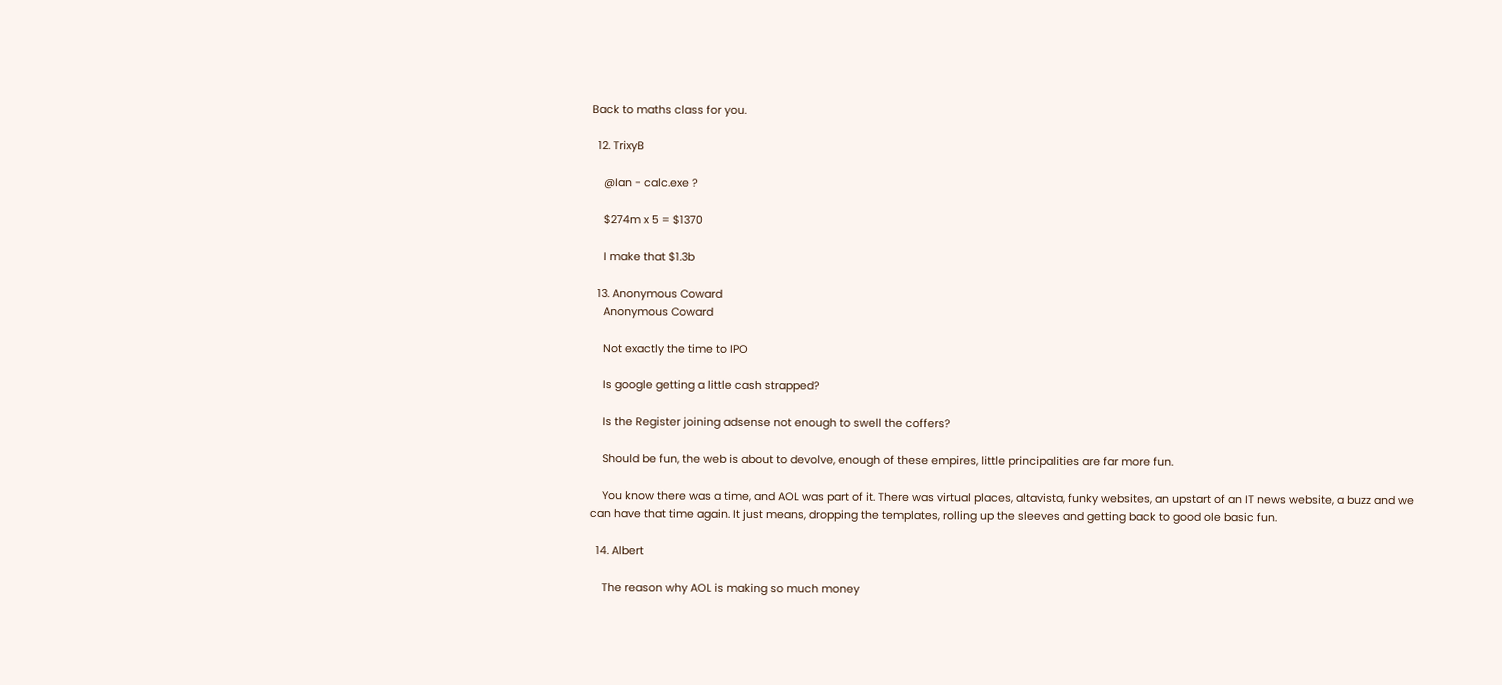Back to maths class for you.

  12. TrixyB

    @Ian - calc.exe ?

    $274m x 5 = $1370

    I make that $1.3b

  13. Anonymous Coward
    Anonymous Coward

    Not exactly the time to IPO

    Is google getting a little cash strapped?

    Is the Register joining adsense not enough to swell the coffers?

    Should be fun, the web is about to devolve, enough of these empires, little principalities are far more fun.

    You know there was a time, and AOL was part of it. There was virtual places, altavista, funky websites, an upstart of an IT news website, a buzz and we can have that time again. It just means, dropping the templates, rolling up the sleeves and getting back to good ole basic fun.

  14. Albert

    The reason why AOL is making so much money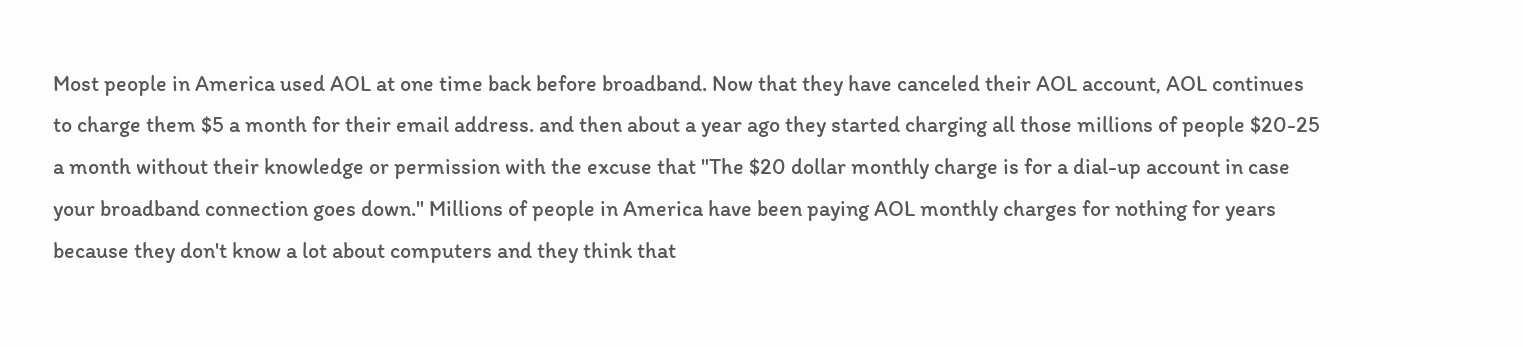Most people in America used AOL at one time back before broadband. Now that they have canceled their AOL account, AOL continues to charge them $5 a month for their email address. and then about a year ago they started charging all those millions of people $20-25 a month without their knowledge or permission with the excuse that "The $20 dollar monthly charge is for a dial-up account in case your broadband connection goes down." Millions of people in America have been paying AOL monthly charges for nothing for years because they don't know a lot about computers and they think that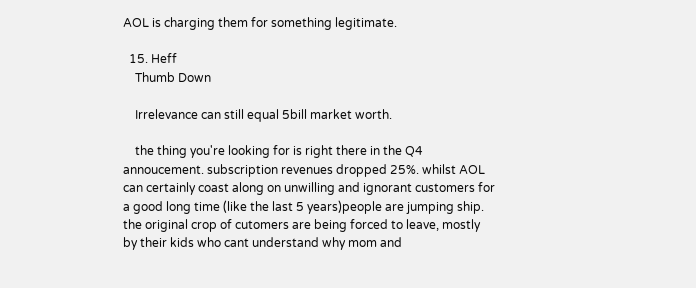AOL is charging them for something legitimate.

  15. Heff
    Thumb Down

    Irrelevance can still equal 5bill market worth.

    the thing you're looking for is right there in the Q4 annoucement. subscription revenues dropped 25%. whilst AOL can certainly coast along on unwilling and ignorant customers for a good long time (like the last 5 years)people are jumping ship. the original crop of cutomers are being forced to leave, mostly by their kids who cant understand why mom and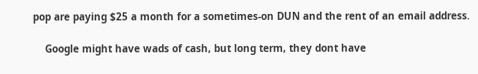pop are paying $25 a month for a sometimes-on DUN and the rent of an email address.

    Google might have wads of cash, but long term, they dont have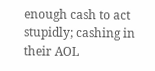enough cash to act stupidly; cashing in their AOL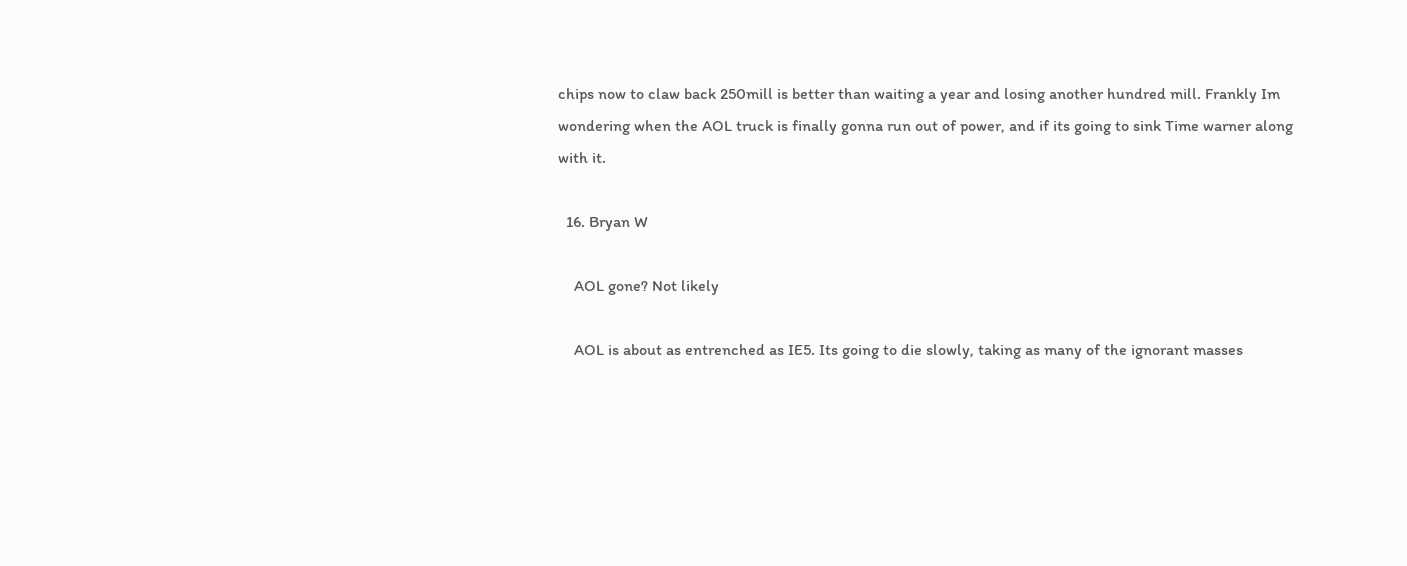chips now to claw back 250mill is better than waiting a year and losing another hundred mill. Frankly Im wondering when the AOL truck is finally gonna run out of power, and if its going to sink Time warner along with it.

  16. Bryan W

    AOL gone? Not likely

    AOL is about as entrenched as IE5. Its going to die slowly, taking as many of the ignorant masses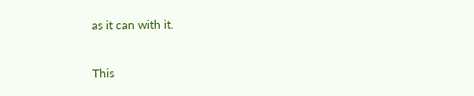as it can with it.

This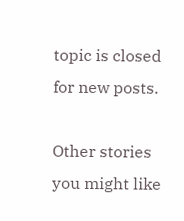topic is closed for new posts.

Other stories you might like